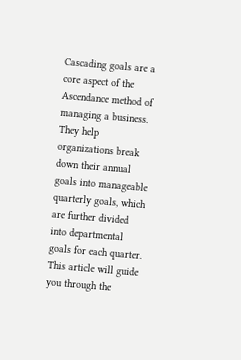Cascading goals are a core aspect of the Ascendance method of managing a business. They help organizations break down their annual goals into manageable quarterly goals, which are further divided into departmental goals for each quarter. This article will guide you through the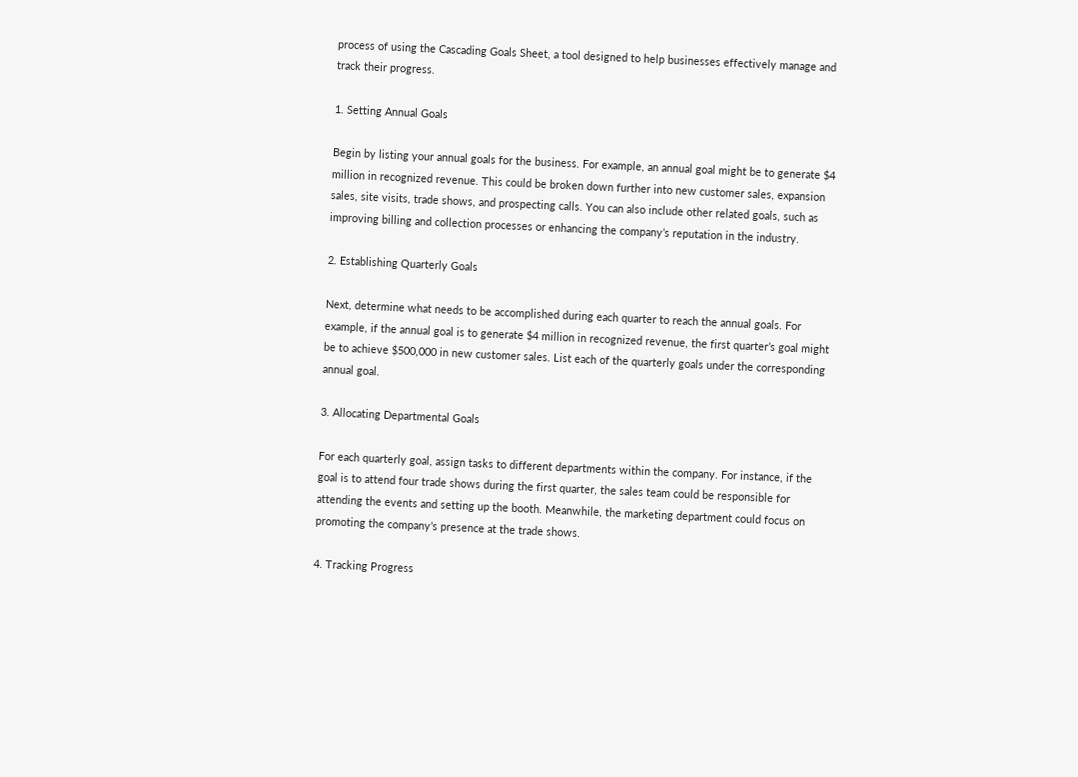process of using the Cascading Goals Sheet, a tool designed to help businesses effectively manage and track their progress.

1. Setting Annual Goals

Begin by listing your annual goals for the business. For example, an annual goal might be to generate $4 million in recognized revenue. This could be broken down further into new customer sales, expansion sales, site visits, trade shows, and prospecting calls. You can also include other related goals, such as improving billing and collection processes or enhancing the company’s reputation in the industry.

2. Establishing Quarterly Goals

Next, determine what needs to be accomplished during each quarter to reach the annual goals. For example, if the annual goal is to generate $4 million in recognized revenue, the first quarter’s goal might be to achieve $500,000 in new customer sales. List each of the quarterly goals under the corresponding annual goal.

3. Allocating Departmental Goals

For each quarterly goal, assign tasks to different departments within the company. For instance, if the goal is to attend four trade shows during the first quarter, the sales team could be responsible for attending the events and setting up the booth. Meanwhile, the marketing department could focus on promoting the company’s presence at the trade shows.

4. Tracking Progress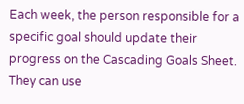Each week, the person responsible for a specific goal should update their progress on the Cascading Goals Sheet. They can use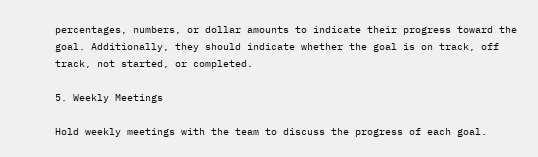percentages, numbers, or dollar amounts to indicate their progress toward the goal. Additionally, they should indicate whether the goal is on track, off track, not started, or completed.

5. Weekly Meetings

Hold weekly meetings with the team to discuss the progress of each goal.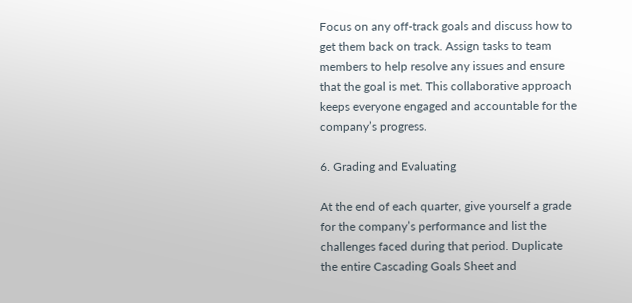Focus on any off-track goals and discuss how to get them back on track. Assign tasks to team members to help resolve any issues and ensure that the goal is met. This collaborative approach keeps everyone engaged and accountable for the company’s progress.

6. Grading and Evaluating

At the end of each quarter, give yourself a grade for the company’s performance and list the challenges faced during that period. Duplicate the entire Cascading Goals Sheet and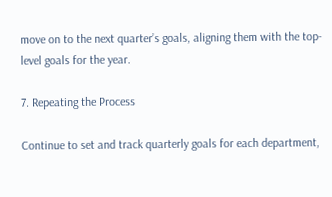move on to the next quarter’s goals, aligning them with the top-level goals for the year.

7. Repeating the Process

Continue to set and track quarterly goals for each department,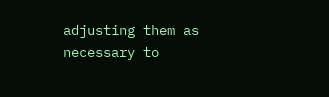adjusting them as necessary to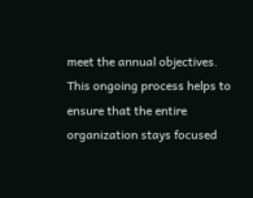meet the annual objectives. This ongoing process helps to ensure that the entire organization stays focused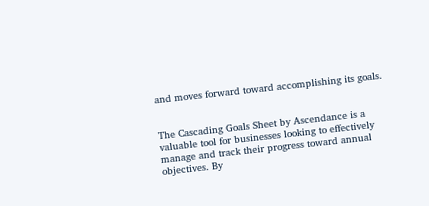and moves forward toward accomplishing its goals.


The Cascading Goals Sheet by Ascendance is a valuable tool for businesses looking to effectively manage and track their progress toward annual objectives. By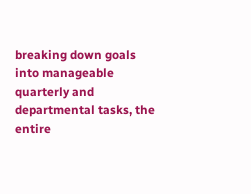breaking down goals into manageable quarterly and departmental tasks, the entire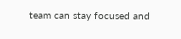team can stay focused and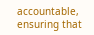accountable, ensuring that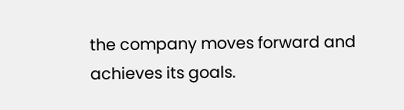the company moves forward and achieves its goals.